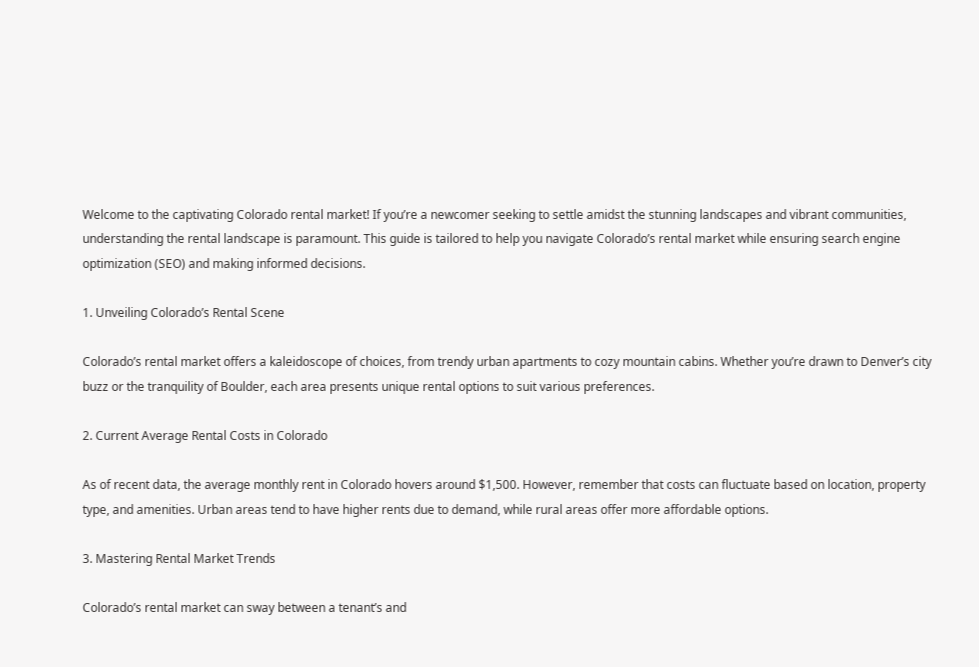Welcome to the captivating Colorado rental market! If you’re a newcomer seeking to settle amidst the stunning landscapes and vibrant communities, understanding the rental landscape is paramount. This guide is tailored to help you navigate Colorado’s rental market while ensuring search engine optimization (SEO) and making informed decisions.

1. Unveiling Colorado’s Rental Scene

Colorado’s rental market offers a kaleidoscope of choices, from trendy urban apartments to cozy mountain cabins. Whether you’re drawn to Denver’s city buzz or the tranquility of Boulder, each area presents unique rental options to suit various preferences.

2. Current Average Rental Costs in Colorado

As of recent data, the average monthly rent in Colorado hovers around $1,500. However, remember that costs can fluctuate based on location, property type, and amenities. Urban areas tend to have higher rents due to demand, while rural areas offer more affordable options.

3. Mastering Rental Market Trends

Colorado’s rental market can sway between a tenant’s and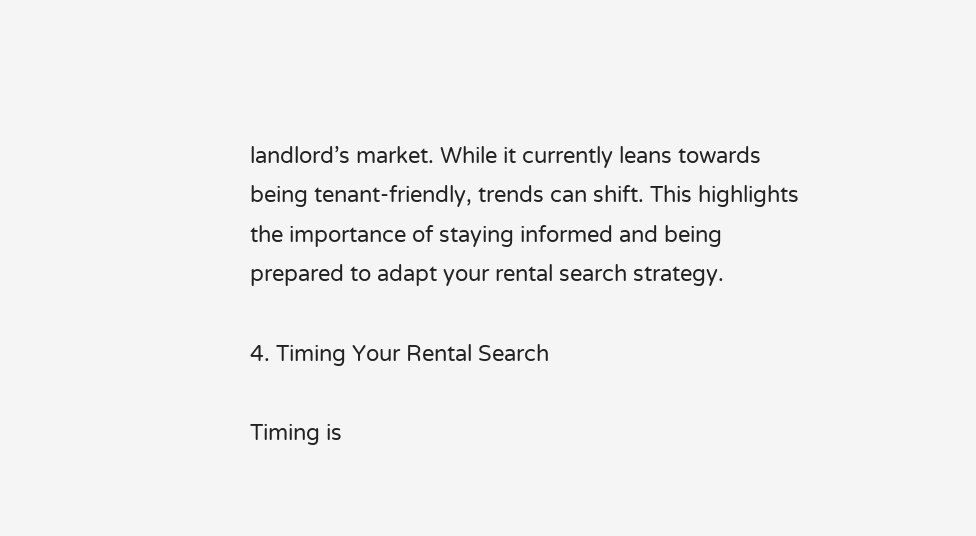landlord’s market. While it currently leans towards being tenant-friendly, trends can shift. This highlights the importance of staying informed and being prepared to adapt your rental search strategy.

4. Timing Your Rental Search

Timing is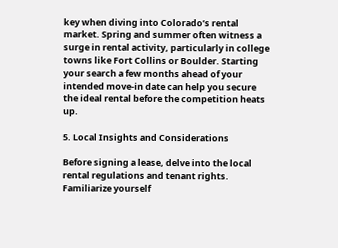key when diving into Colorado’s rental market. Spring and summer often witness a surge in rental activity, particularly in college towns like Fort Collins or Boulder. Starting your search a few months ahead of your intended move-in date can help you secure the ideal rental before the competition heats up.

5. Local Insights and Considerations

Before signing a lease, delve into the local rental regulations and tenant rights. Familiarize yourself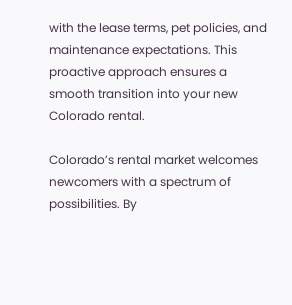with the lease terms, pet policies, and maintenance expectations. This proactive approach ensures a smooth transition into your new Colorado rental.

Colorado’s rental market welcomes newcomers with a spectrum of possibilities. By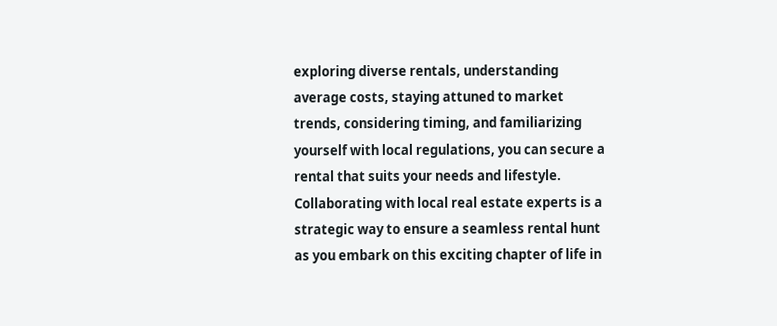exploring diverse rentals, understanding average costs, staying attuned to market trends, considering timing, and familiarizing yourself with local regulations, you can secure a rental that suits your needs and lifestyle. Collaborating with local real estate experts is a strategic way to ensure a seamless rental hunt as you embark on this exciting chapter of life in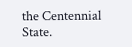the Centennial State.